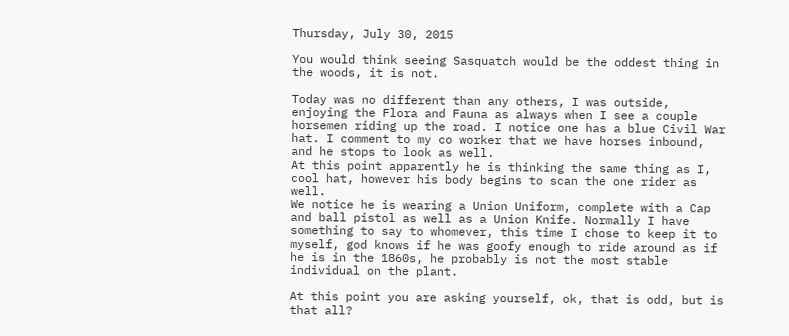Thursday, July 30, 2015

You would think seeing Sasquatch would be the oddest thing in the woods, it is not.

Today was no different than any others, I was outside, enjoying the Flora and Fauna as always when I see a couple horsemen riding up the road. I notice one has a blue Civil War hat. I comment to my co worker that we have horses inbound, and he stops to look as well.
At this point apparently he is thinking the same thing as I, cool hat, however his body begins to scan the one rider as well.
We notice he is wearing a Union Uniform, complete with a Cap and ball pistol as well as a Union Knife. Normally I have something to say to whomever, this time I chose to keep it to myself, god knows if he was goofy enough to ride around as if he is in the 1860s, he probably is not the most stable individual on the plant.

At this point you are asking yourself, ok, that is odd, but is that all?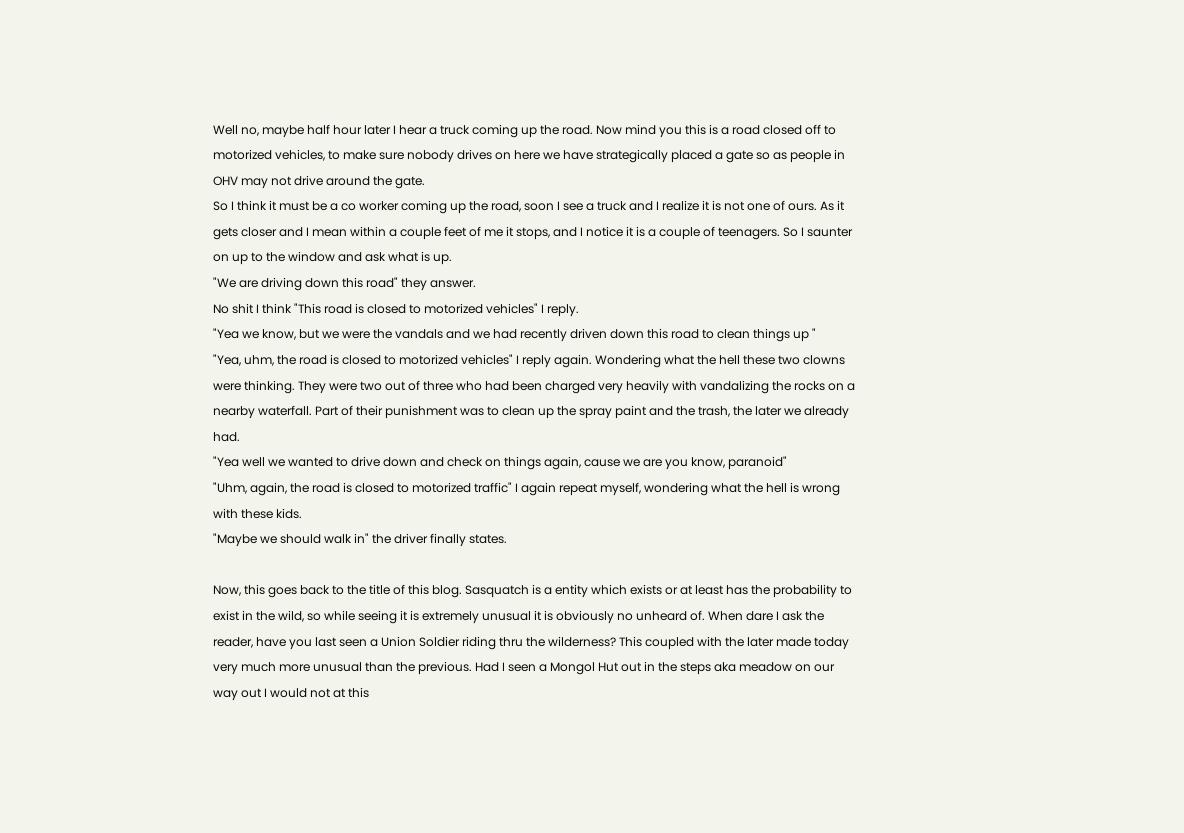Well no, maybe half hour later I hear a truck coming up the road. Now mind you this is a road closed off to motorized vehicles, to make sure nobody drives on here we have strategically placed a gate so as people in OHV may not drive around the gate.
So I think it must be a co worker coming up the road, soon I see a truck and I realize it is not one of ours. As it gets closer and I mean within a couple feet of me it stops, and I notice it is a couple of teenagers. So I saunter on up to the window and ask what is up.
"We are driving down this road" they answer.
No shit I think "This road is closed to motorized vehicles" I reply.
"Yea we know, but we were the vandals and we had recently driven down this road to clean things up "
"Yea, uhm, the road is closed to motorized vehicles" I reply again. Wondering what the hell these two clowns were thinking. They were two out of three who had been charged very heavily with vandalizing the rocks on a nearby waterfall. Part of their punishment was to clean up the spray paint and the trash, the later we already had.
"Yea well we wanted to drive down and check on things again, cause we are you know, paranoid"
"Uhm, again, the road is closed to motorized traffic" I again repeat myself, wondering what the hell is wrong with these kids.
"Maybe we should walk in" the driver finally states.

Now, this goes back to the title of this blog. Sasquatch is a entity which exists or at least has the probability to exist in the wild, so while seeing it is extremely unusual it is obviously no unheard of. When dare I ask the reader, have you last seen a Union Soldier riding thru the wilderness? This coupled with the later made today very much more unusual than the previous. Had I seen a Mongol Hut out in the steps aka meadow on our way out I would not at this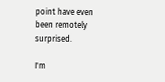point have even been remotely surprised.

I'm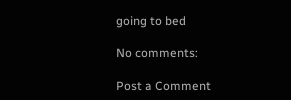going to bed

No comments:

Post a Comment